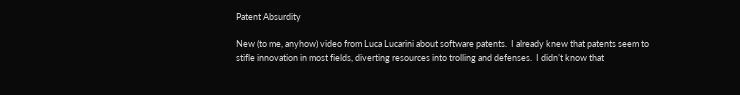Patent Absurdity

New (to me, anyhow) video from Luca Lucarini about software patents.  I already knew that patents seem to stifle innovation in most fields, diverting resources into trolling and defenses.  I didn’t know that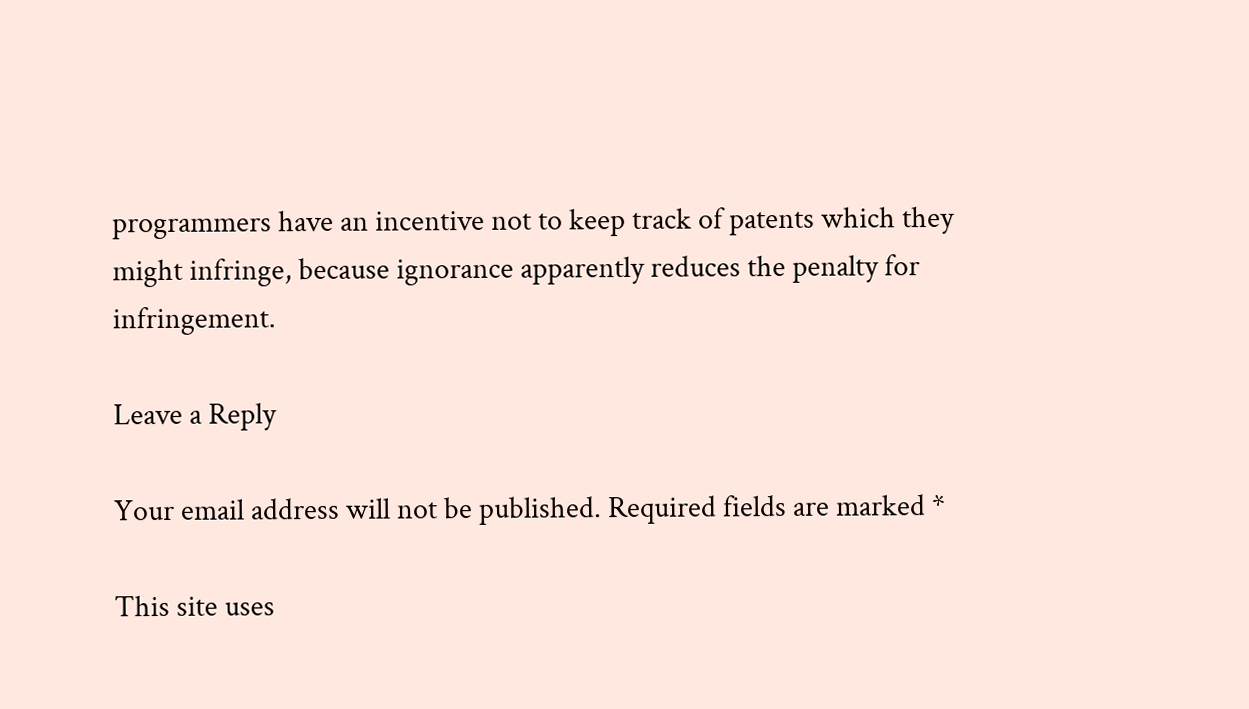programmers have an incentive not to keep track of patents which they might infringe, because ignorance apparently reduces the penalty for infringement.

Leave a Reply

Your email address will not be published. Required fields are marked *

This site uses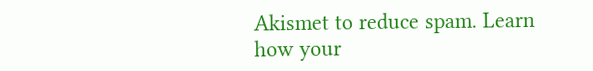Akismet to reduce spam. Learn how your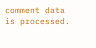comment data is processed.